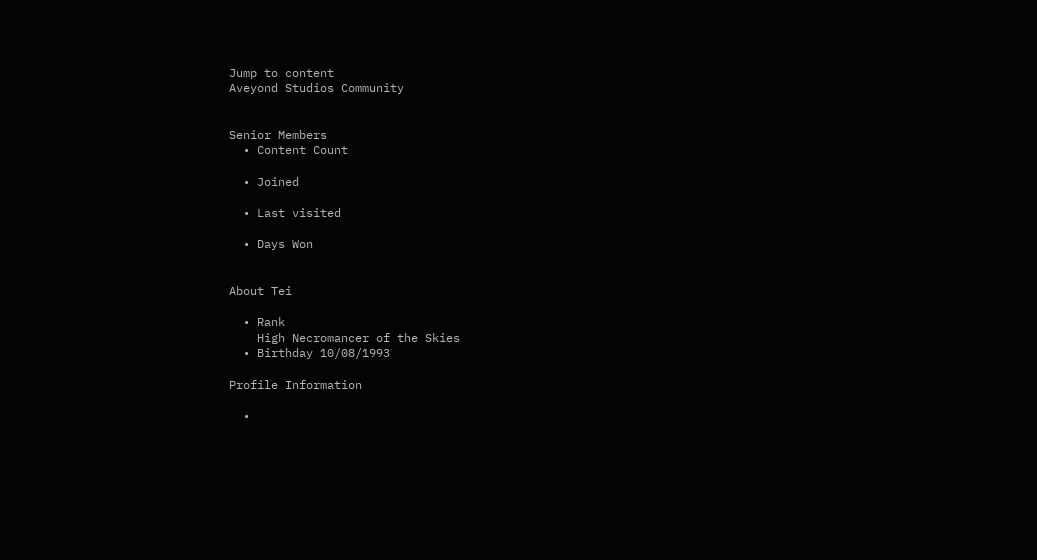Jump to content
Aveyond Studios Community


Senior Members
  • Content Count

  • Joined

  • Last visited

  • Days Won


About Tei

  • Rank
    High Necromancer of the Skies
  • Birthday 10/08/1993

Profile Information

  •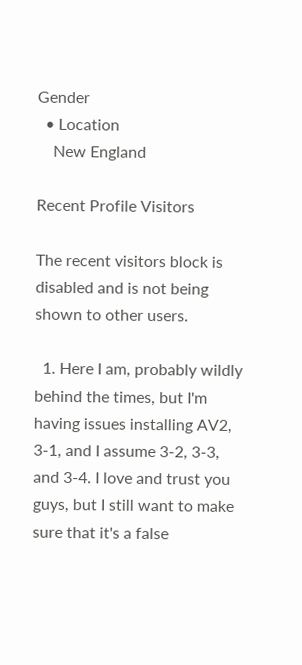Gender
  • Location
    New England

Recent Profile Visitors

The recent visitors block is disabled and is not being shown to other users.

  1. Here I am, probably wildly behind the times, but I'm having issues installing AV2, 3-1, and I assume 3-2, 3-3, and 3-4. I love and trust you guys, but I still want to make sure that it's a false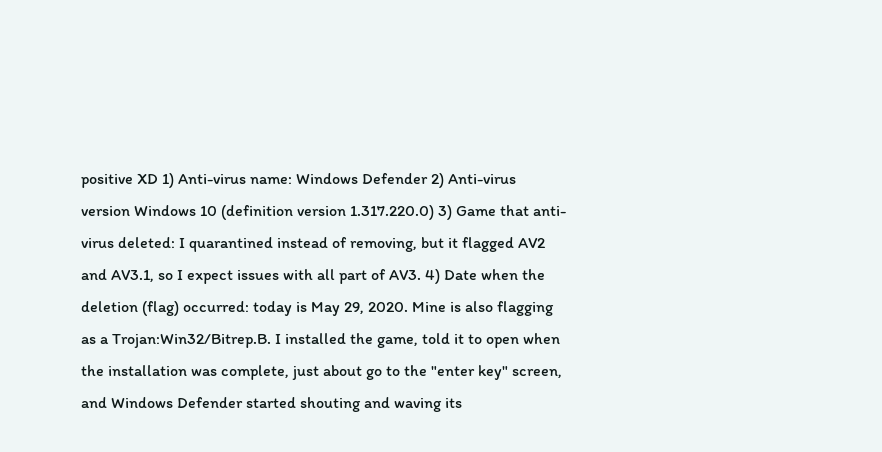positive XD 1) Anti-virus name: Windows Defender 2) Anti-virus version Windows 10 (definition version 1.317.220.0) 3) Game that anti-virus deleted: I quarantined instead of removing, but it flagged AV2 and AV3.1, so I expect issues with all part of AV3. 4) Date when the deletion (flag) occurred: today is May 29, 2020. Mine is also flagging as a Trojan:Win32/Bitrep.B. I installed the game, told it to open when the installation was complete, just about go to the "enter key" screen, and Windows Defender started shouting and waving its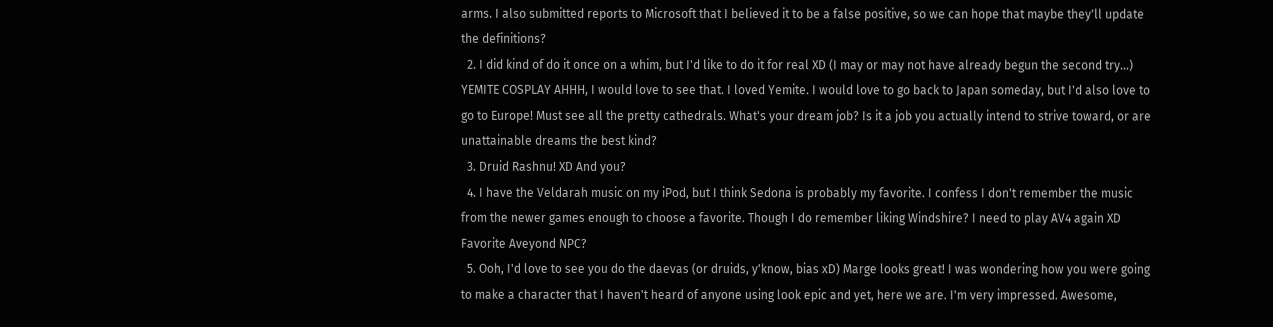arms. I also submitted reports to Microsoft that I believed it to be a false positive, so we can hope that maybe they'll update the definitions?
  2. I did kind of do it once on a whim, but I'd like to do it for real XD (I may or may not have already begun the second try...) YEMITE COSPLAY AHHH, I would love to see that. I loved Yemite. I would love to go back to Japan someday, but I'd also love to go to Europe! Must see all the pretty cathedrals. What's your dream job? Is it a job you actually intend to strive toward, or are unattainable dreams the best kind?
  3. Druid Rashnu! XD And you?
  4. I have the Veldarah music on my iPod, but I think Sedona is probably my favorite. I confess I don't remember the music from the newer games enough to choose a favorite. Though I do remember liking Windshire? I need to play AV4 again XD Favorite Aveyond NPC?
  5. Ooh, I'd love to see you do the daevas (or druids, y'know, bias xD) Marge looks great! I was wondering how you were going to make a character that I haven't heard of anyone using look epic and yet, here we are. I'm very impressed. Awesome,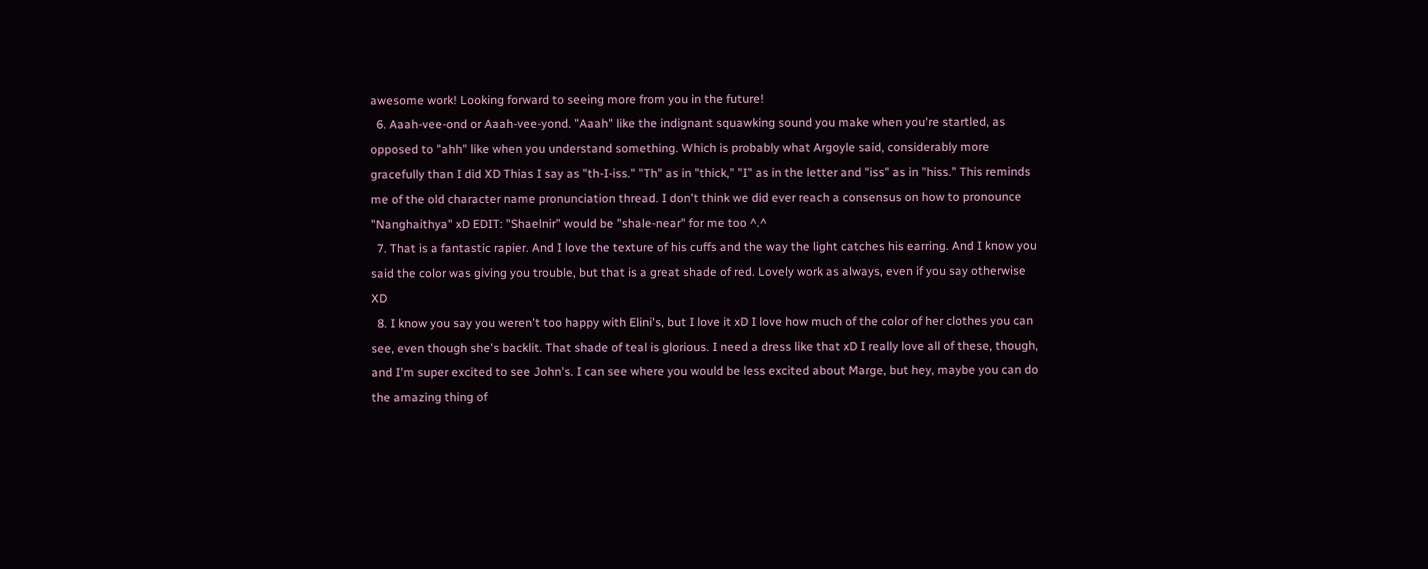awesome work! Looking forward to seeing more from you in the future!
  6. Aaah-vee-ond or Aaah-vee-yond. "Aaah" like the indignant squawking sound you make when you're startled, as opposed to "ahh" like when you understand something. Which is probably what Argoyle said, considerably more gracefully than I did XD Thias I say as "th-I-iss." "Th" as in "thick," "I" as in the letter and "iss" as in "hiss." This reminds me of the old character name pronunciation thread. I don't think we did ever reach a consensus on how to pronounce "Nanghaithya" xD EDIT: "Shaelnir" would be "shale-near" for me too ^.^
  7. That is a fantastic rapier. And I love the texture of his cuffs and the way the light catches his earring. And I know you said the color was giving you trouble, but that is a great shade of red. Lovely work as always, even if you say otherwise XD
  8. I know you say you weren't too happy with Elini's, but I love it xD I love how much of the color of her clothes you can see, even though she's backlit. That shade of teal is glorious. I need a dress like that xD I really love all of these, though, and I'm super excited to see John's. I can see where you would be less excited about Marge, but hey, maybe you can do the amazing thing of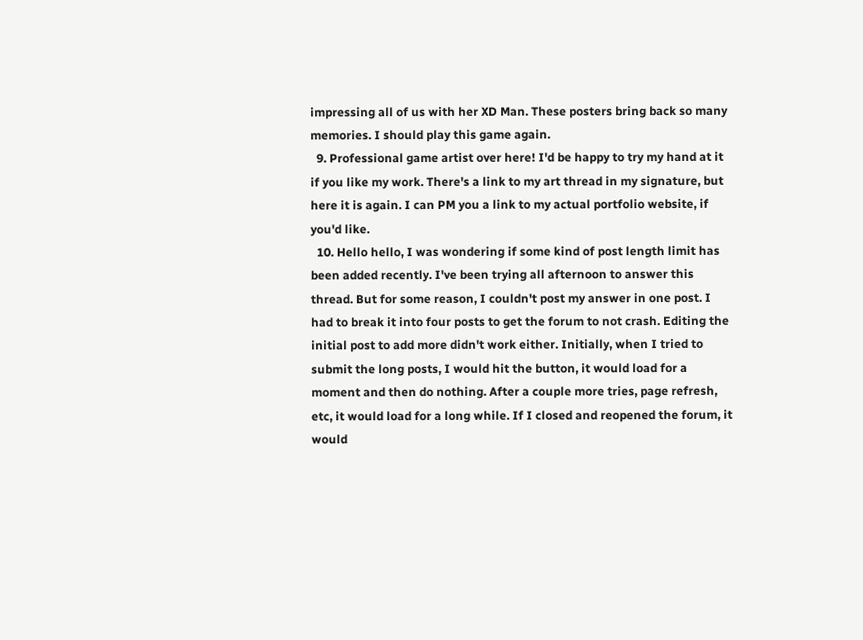impressing all of us with her XD Man. These posters bring back so many memories. I should play this game again.
  9. Professional game artist over here! I'd be happy to try my hand at it if you like my work. There's a link to my art thread in my signature, but here it is again. I can PM you a link to my actual portfolio website, if you'd like.
  10. Hello hello, I was wondering if some kind of post length limit has been added recently. I've been trying all afternoon to answer this thread. But for some reason, I couldn't post my answer in one post. I had to break it into four posts to get the forum to not crash. Editing the initial post to add more didn't work either. Initially, when I tried to submit the long posts, I would hit the button, it would load for a moment and then do nothing. After a couple more tries, page refresh, etc, it would load for a long while. If I closed and reopened the forum, it would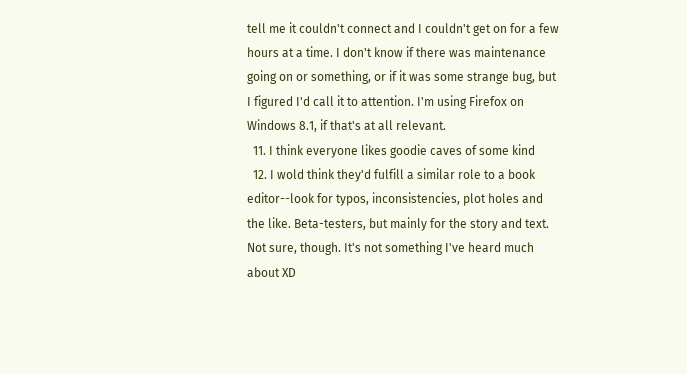tell me it couldn't connect and I couldn't get on for a few hours at a time. I don't know if there was maintenance going on or something, or if it was some strange bug, but I figured I'd call it to attention. I'm using Firefox on Windows 8.1, if that's at all relevant.
  11. I think everyone likes goodie caves of some kind
  12. I wold think they'd fulfill a similar role to a book editor--look for typos, inconsistencies, plot holes and the like. Beta-testers, but mainly for the story and text. Not sure, though. It's not something I've heard much about XD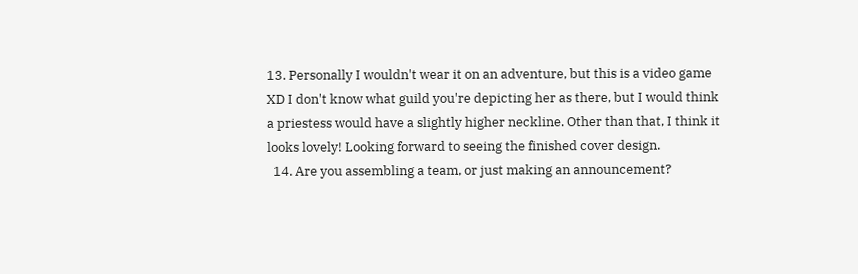13. Personally I wouldn't wear it on an adventure, but this is a video game XD I don't know what guild you're depicting her as there, but I would think a priestess would have a slightly higher neckline. Other than that, I think it looks lovely! Looking forward to seeing the finished cover design.
  14. Are you assembling a team, or just making an announcement?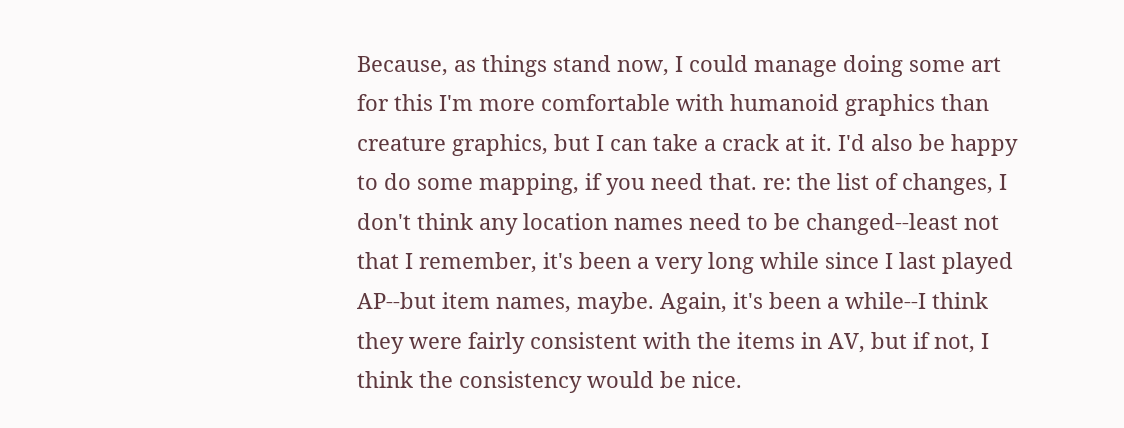Because, as things stand now, I could manage doing some art for this I'm more comfortable with humanoid graphics than creature graphics, but I can take a crack at it. I'd also be happy to do some mapping, if you need that. re: the list of changes, I don't think any location names need to be changed--least not that I remember, it's been a very long while since I last played AP--but item names, maybe. Again, it's been a while--I think they were fairly consistent with the items in AV, but if not, I think the consistency would be nice.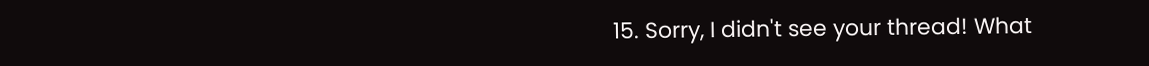15. Sorry, I didn't see your thread! What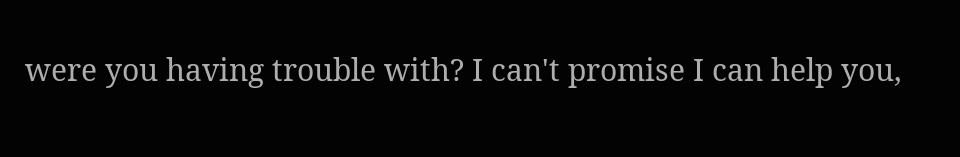were you having trouble with? I can't promise I can help you,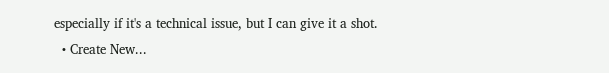especially if it's a technical issue, but I can give it a shot.
  • Create New...